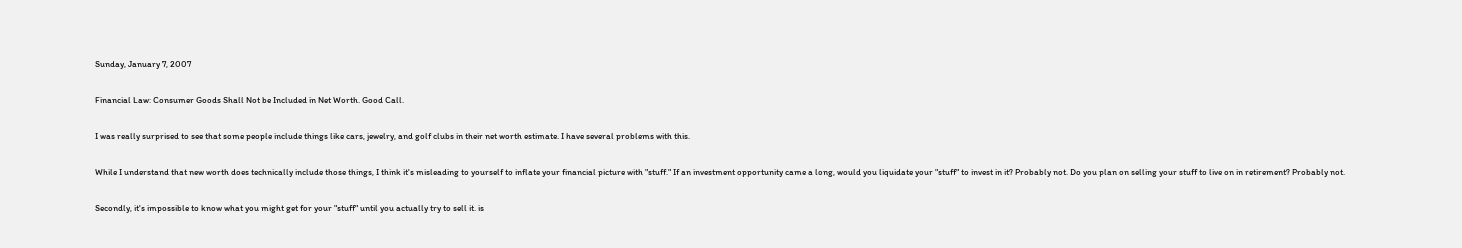Sunday, January 7, 2007

Financial Law: Consumer Goods Shall Not be Included in Net Worth. Good Call.

I was really surprised to see that some people include things like cars, jewelry, and golf clubs in their net worth estimate. I have several problems with this.

While I understand that new worth does technically include those things, I think it's misleading to yourself to inflate your financial picture with "stuff." If an investment opportunity came a long, would you liquidate your "stuff" to invest in it? Probably not. Do you plan on selling your stuff to live on in retirement? Probably not.

Secondly, it's impossible to know what you might get for your "stuff" until you actually try to sell it. is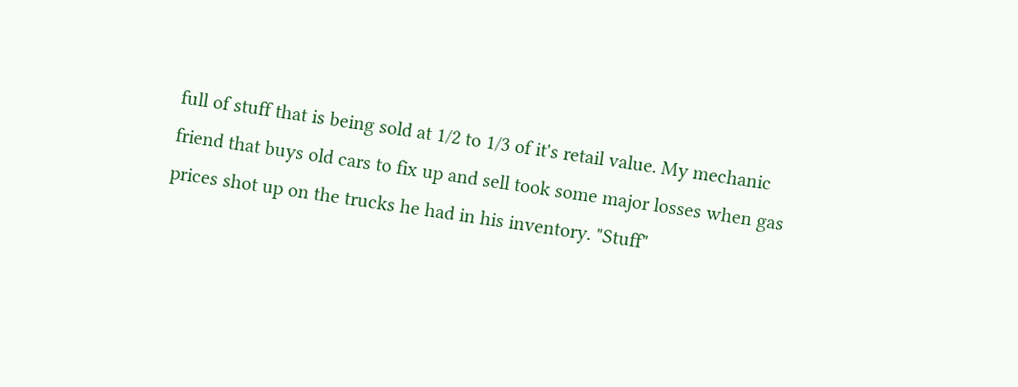full of stuff that is being sold at 1/2 to 1/3 of it's retail value. My mechanic friend that buys old cars to fix up and sell took some major losses when gas prices shot up on the trucks he had in his inventory. "Stuff"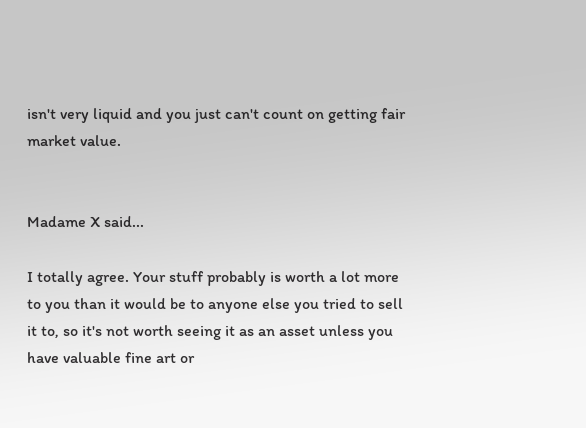isn't very liquid and you just can't count on getting fair market value.


Madame X said...

I totally agree. Your stuff probably is worth a lot more to you than it would be to anyone else you tried to sell it to, so it's not worth seeing it as an asset unless you have valuable fine art or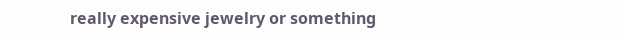really expensive jewelry or something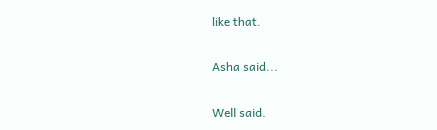like that.

Asha said...

Well said.